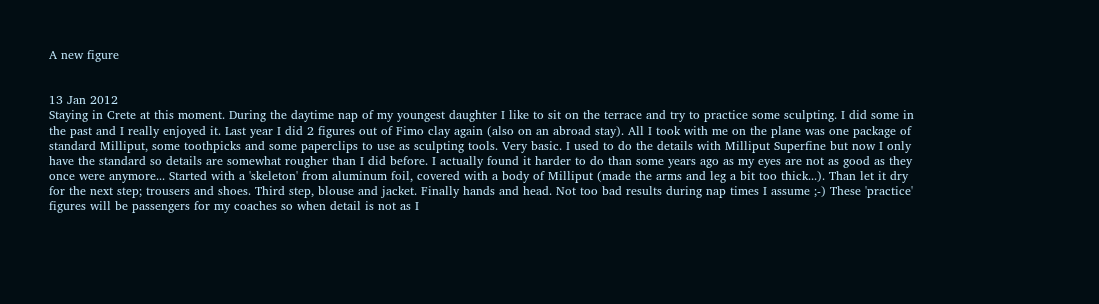A new figure


13 Jan 2012
Staying in Crete at this moment. During the daytime nap of my youngest daughter I like to sit on the terrace and try to practice some sculpting. I did some in the past and I really enjoyed it. Last year I did 2 figures out of Fimo clay again (also on an abroad stay). All I took with me on the plane was one package of standard Milliput, some toothpicks and some paperclips to use as sculpting tools. Very basic. I used to do the details with Milliput Superfine but now I only have the standard so details are somewhat rougher than I did before. I actually found it harder to do than some years ago as my eyes are not as good as they once were anymore... Started with a 'skeleton' from aluminum foil, covered with a body of Milliput (made the arms and leg a bit too thick...). Than let it dry for the next step; trousers and shoes. Third step, blouse and jacket. Finally hands and head. Not too bad results during nap times I assume ;-) These 'practice' figures will be passengers for my coaches so when detail is not as I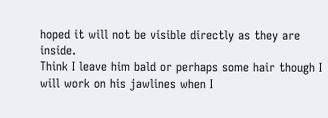hoped it will not be visible directly as they are inside.
Think I leave him bald or perhaps some hair though I will work on his jawlines when I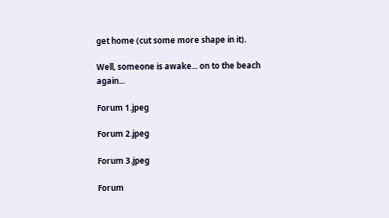get home (cut some more shape in it).

Well, someone is awake... on to the beach again...

Forum 1.jpeg

Forum 2.jpeg

Forum 3.jpeg

Forum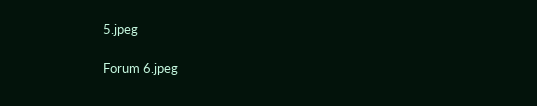5.jpeg

Forum 6.jpeg